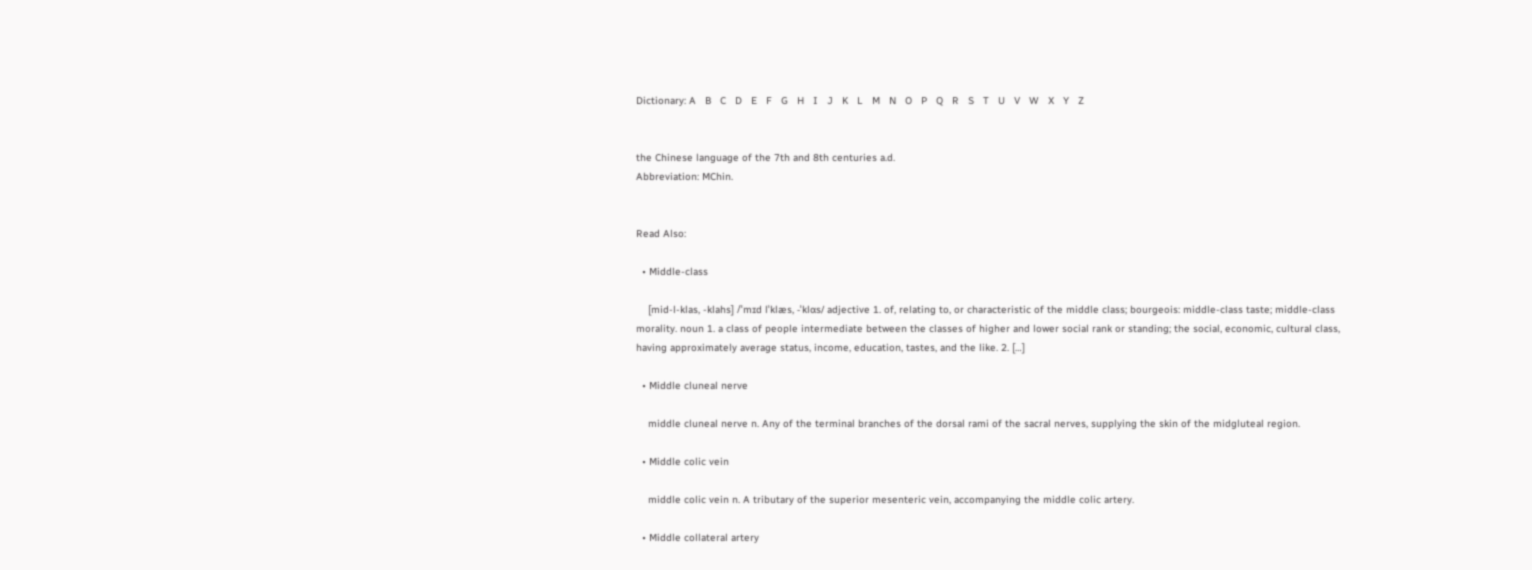Dictionary: A   B   C   D   E   F   G   H   I   J   K   L   M   N   O   P   Q   R   S   T   U   V   W   X   Y   Z


the Chinese language of the 7th and 8th centuries a.d.
Abbreviation: MChin.


Read Also:

  • Middle-class

    [mid-l-klas, -klahs] /ˈmɪd lˈklæs, -ˈklɑs/ adjective 1. of, relating to, or characteristic of the middle class; bourgeois: middle-class taste; middle-class morality. noun 1. a class of people intermediate between the classes of higher and lower social rank or standing; the social, economic, cultural class, having approximately average status, income, education, tastes, and the like. 2. […]

  • Middle cluneal nerve

    middle cluneal nerve n. Any of the terminal branches of the dorsal rami of the sacral nerves, supplying the skin of the midgluteal region.

  • Middle colic vein

    middle colic vein n. A tributary of the superior mesenteric vein, accompanying the middle colic artery.

  • Middle collateral artery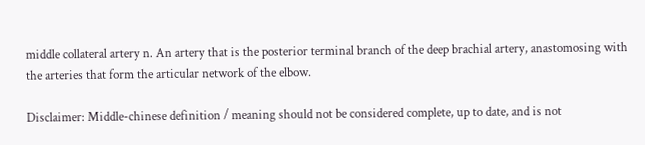middle collateral artery n. An artery that is the posterior terminal branch of the deep brachial artery, anastomosing with the arteries that form the articular network of the elbow.

Disclaimer: Middle-chinese definition / meaning should not be considered complete, up to date, and is not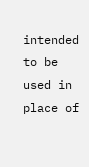intended to be used in place of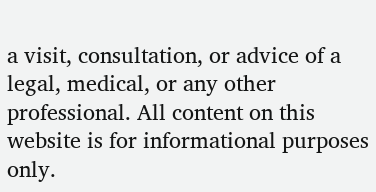a visit, consultation, or advice of a legal, medical, or any other professional. All content on this website is for informational purposes only.